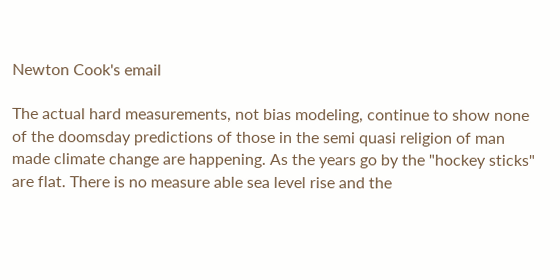Newton Cook's email

The actual hard measurements, not bias modeling, continue to show none of the doomsday predictions of those in the semi quasi religion of man made climate change are happening. As the years go by the "hockey sticks" are flat. There is no measure able sea level rise and the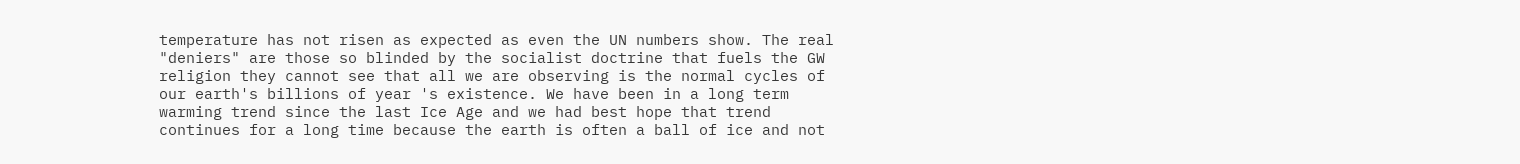temperature has not risen as expected as even the UN numbers show. The real "deniers" are those so blinded by the socialist doctrine that fuels the GW religion they cannot see that all we are observing is the normal cycles of our earth's billions of year 's existence. We have been in a long term warming trend since the last Ice Age and we had best hope that trend continues for a long time because the earth is often a ball of ice and not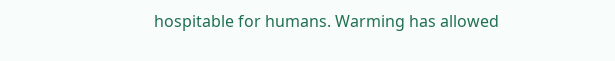hospitable for humans. Warming has allowed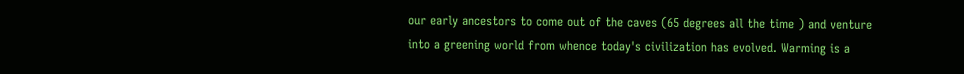our early ancestors to come out of the caves (65 degrees all the time ) and venture into a greening world from whence today's civilization has evolved. Warming is a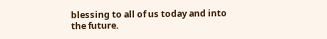blessing to all of us today and into the future.